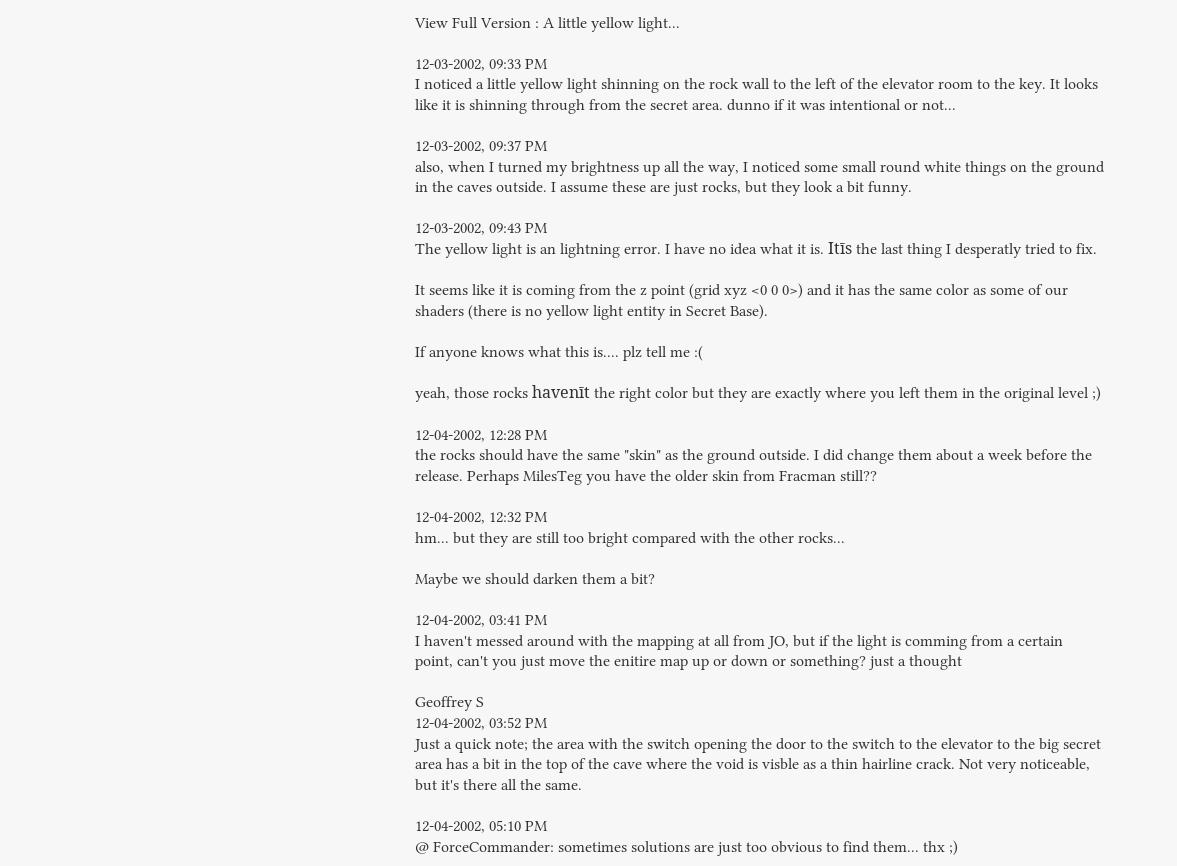View Full Version : A little yellow light...

12-03-2002, 09:33 PM
I noticed a little yellow light shinning on the rock wall to the left of the elevator room to the key. It looks like it is shinning through from the secret area. dunno if it was intentional or not...

12-03-2002, 09:37 PM
also, when I turned my brightness up all the way, I noticed some small round white things on the ground in the caves outside. I assume these are just rocks, but they look a bit funny.

12-03-2002, 09:43 PM
The yellow light is an lightning error. I have no idea what it is. Itīs the last thing I desperatly tried to fix.

It seems like it is coming from the z point (grid xyz <0 0 0>) and it has the same color as some of our shaders (there is no yellow light entity in Secret Base).

If anyone knows what this is.... plz tell me :(

yeah, those rocks havenīt the right color but they are exactly where you left them in the original level ;)

12-04-2002, 12:28 PM
the rocks should have the same "skin" as the ground outside. I did change them about a week before the release. Perhaps MilesTeg you have the older skin from Fracman still??

12-04-2002, 12:32 PM
hm... but they are still too bright compared with the other rocks...

Maybe we should darken them a bit?

12-04-2002, 03:41 PM
I haven't messed around with the mapping at all from JO, but if the light is comming from a certain point, can't you just move the enitire map up or down or something? just a thought

Geoffrey S
12-04-2002, 03:52 PM
Just a quick note; the area with the switch opening the door to the switch to the elevator to the big secret area has a bit in the top of the cave where the void is visble as a thin hairline crack. Not very noticeable, but it's there all the same.

12-04-2002, 05:10 PM
@ ForceCommander: sometimes solutions are just too obvious to find them... thx ;)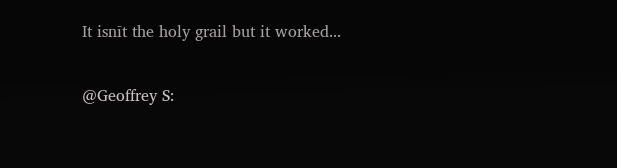It isnīt the holy grail but it worked...

@Geoffrey S: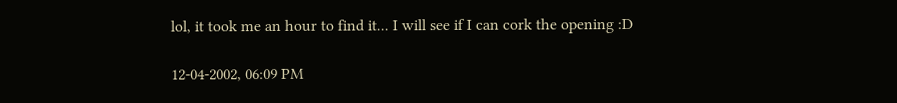lol, it took me an hour to find it... I will see if I can cork the opening :D

12-04-2002, 06:09 PM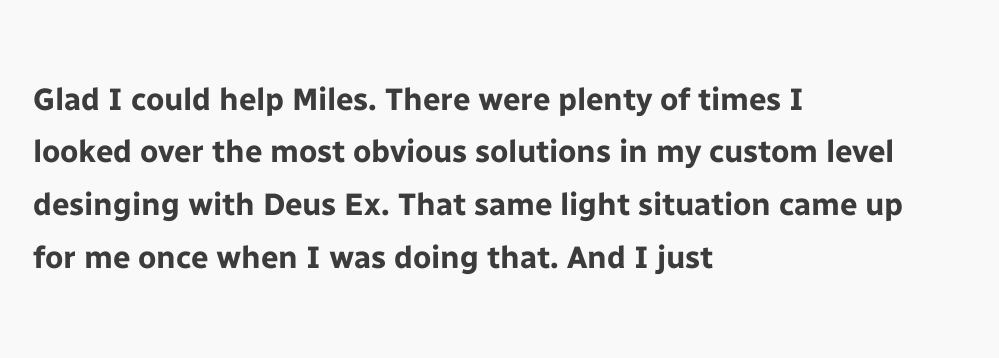Glad I could help Miles. There were plenty of times I looked over the most obvious solutions in my custom level desinging with Deus Ex. That same light situation came up for me once when I was doing that. And I just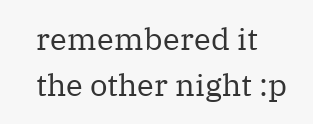remembered it the other night :p